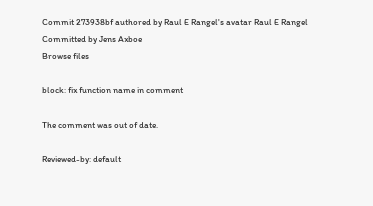Commit 273938bf authored by Raul E Rangel's avatar Raul E Rangel Committed by Jens Axboe
Browse files

block: fix function name in comment

The comment was out of date.

Reviewed-by: default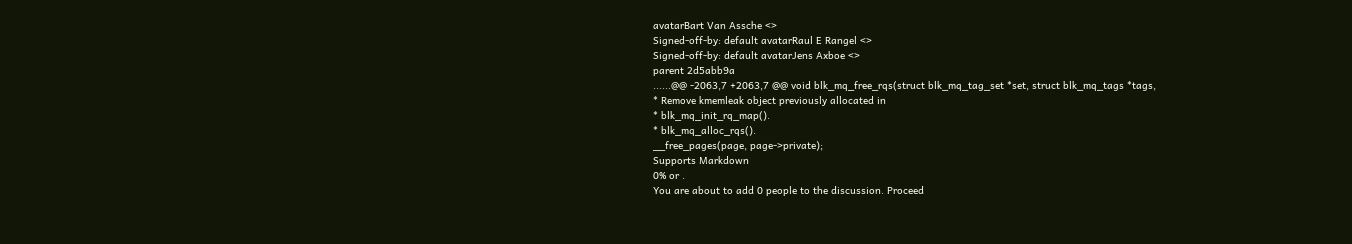avatarBart Van Assche <>
Signed-off-by: default avatarRaul E Rangel <>
Signed-off-by: default avatarJens Axboe <>
parent 2d5abb9a
......@@ -2063,7 +2063,7 @@ void blk_mq_free_rqs(struct blk_mq_tag_set *set, struct blk_mq_tags *tags,
* Remove kmemleak object previously allocated in
* blk_mq_init_rq_map().
* blk_mq_alloc_rqs().
__free_pages(page, page->private);
Supports Markdown
0% or .
You are about to add 0 people to the discussion. Proceed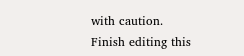with caution.
Finish editing this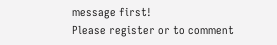message first!
Please register or to comment